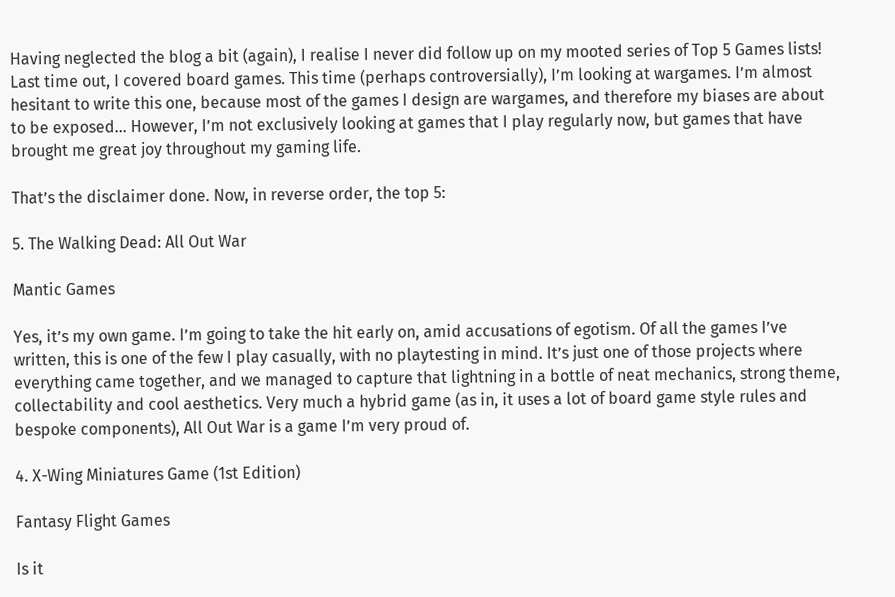Having neglected the blog a bit (again), I realise I never did follow up on my mooted series of Top 5 Games lists! Last time out, I covered board games. This time (perhaps controversially), I’m looking at wargames. I’m almost hesitant to write this one, because most of the games I design are wargames, and therefore my biases are about to be exposed… However, I’m not exclusively looking at games that I play regularly now, but games that have brought me great joy throughout my gaming life.

That’s the disclaimer done. Now, in reverse order, the top 5:

5. The Walking Dead: All Out War

Mantic Games

Yes, it’s my own game. I’m going to take the hit early on, amid accusations of egotism. Of all the games I’ve written, this is one of the few I play casually, with no playtesting in mind. It’s just one of those projects where everything came together, and we managed to capture that lightning in a bottle of neat mechanics, strong theme, collectability and cool aesthetics. Very much a hybrid game (as in, it uses a lot of board game style rules and bespoke components), All Out War is a game I’m very proud of.

4. X-Wing Miniatures Game (1st Edition)

Fantasy Flight Games

Is it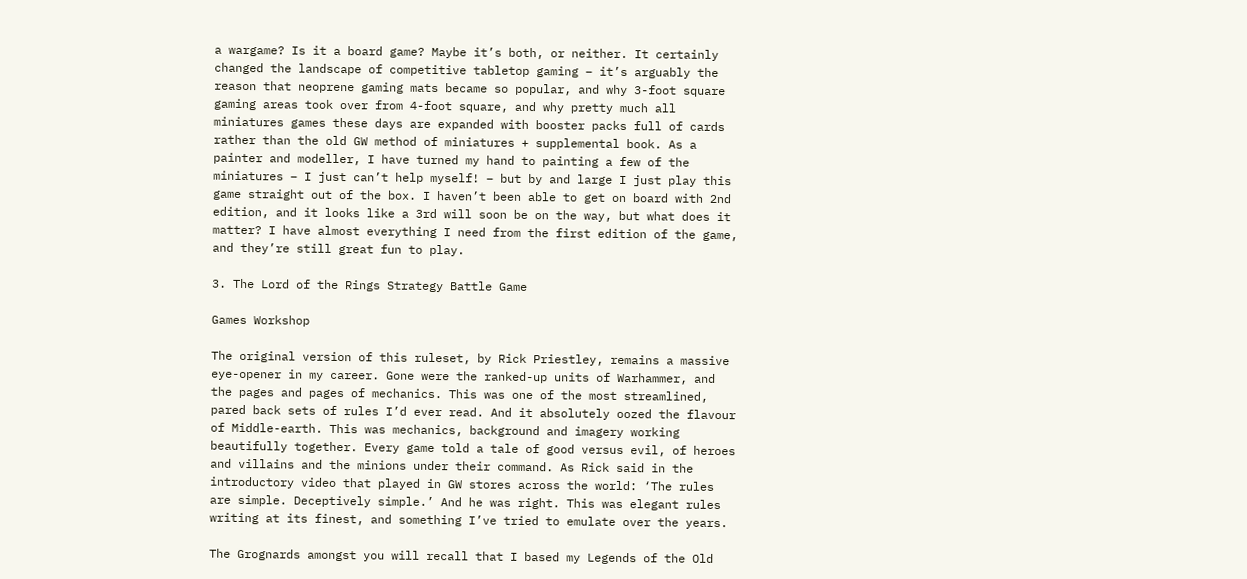a wargame? Is it a board game? Maybe it’s both, or neither. It certainly changed the landscape of competitive tabletop gaming – it’s arguably the reason that neoprene gaming mats became so popular, and why 3-foot square gaming areas took over from 4-foot square, and why pretty much all miniatures games these days are expanded with booster packs full of cards rather than the old GW method of miniatures + supplemental book. As a painter and modeller, I have turned my hand to painting a few of the miniatures – I just can’t help myself! – but by and large I just play this game straight out of the box. I haven’t been able to get on board with 2nd edition, and it looks like a 3rd will soon be on the way, but what does it matter? I have almost everything I need from the first edition of the game, and they’re still great fun to play.

3. The Lord of the Rings Strategy Battle Game

Games Workshop

The original version of this ruleset, by Rick Priestley, remains a massive eye-opener in my career. Gone were the ranked-up units of Warhammer, and the pages and pages of mechanics. This was one of the most streamlined, pared back sets of rules I’d ever read. And it absolutely oozed the flavour of Middle-earth. This was mechanics, background and imagery working beautifully together. Every game told a tale of good versus evil, of heroes and villains and the minions under their command. As Rick said in the introductory video that played in GW stores across the world: ‘The rules are simple. Deceptively simple.’ And he was right. This was elegant rules writing at its finest, and something I’ve tried to emulate over the years.

The Grognards amongst you will recall that I based my Legends of the Old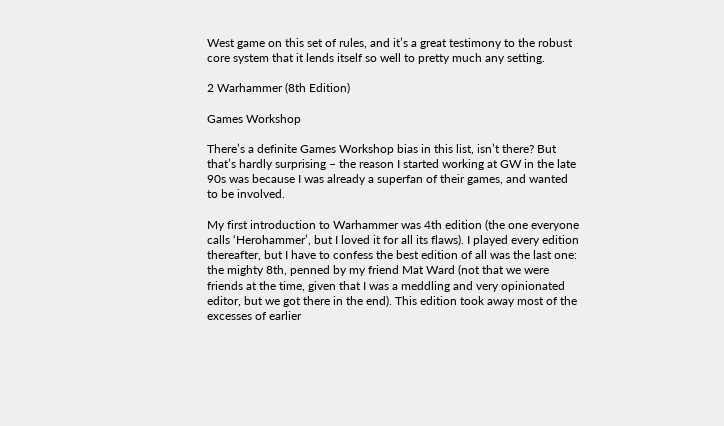West game on this set of rules, and it’s a great testimony to the robust core system that it lends itself so well to pretty much any setting.

2 Warhammer (8th Edition)

Games Workshop

There’s a definite Games Workshop bias in this list, isn’t there? But that’s hardly surprising – the reason I started working at GW in the late 90s was because I was already a superfan of their games, and wanted to be involved.

My first introduction to Warhammer was 4th edition (the one everyone calls ‘Herohammer’, but I loved it for all its flaws). I played every edition thereafter, but I have to confess the best edition of all was the last one: the mighty 8th, penned by my friend Mat Ward (not that we were friends at the time, given that I was a meddling and very opinionated editor, but we got there in the end). This edition took away most of the excesses of earlier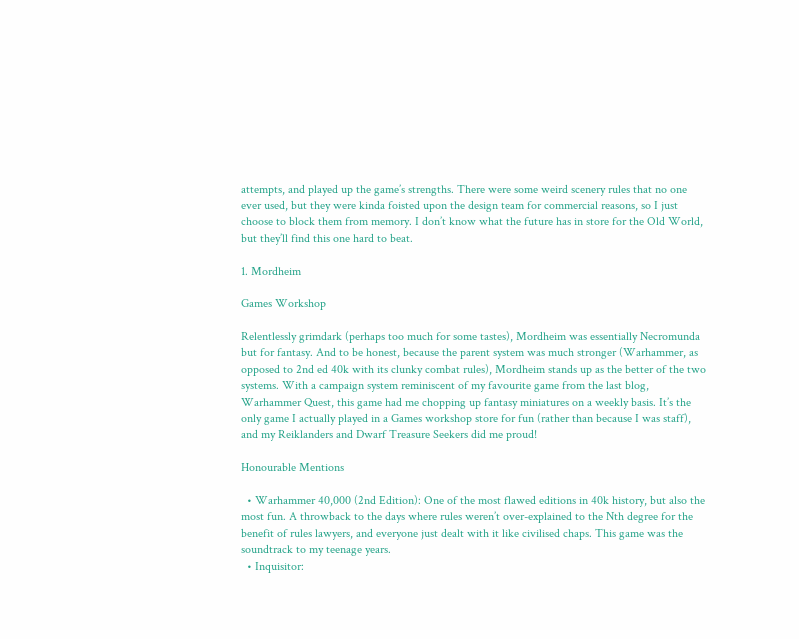attempts, and played up the game’s strengths. There were some weird scenery rules that no one ever used, but they were kinda foisted upon the design team for commercial reasons, so I just choose to block them from memory. I don’t know what the future has in store for the Old World, but they’ll find this one hard to beat.

1. Mordheim

Games Workshop

Relentlessly grimdark (perhaps too much for some tastes), Mordheim was essentially Necromunda but for fantasy. And to be honest, because the parent system was much stronger (Warhammer, as opposed to 2nd ed 40k with its clunky combat rules), Mordheim stands up as the better of the two systems. With a campaign system reminiscent of my favourite game from the last blog, Warhammer Quest, this game had me chopping up fantasy miniatures on a weekly basis. It’s the only game I actually played in a Games workshop store for fun (rather than because I was staff), and my Reiklanders and Dwarf Treasure Seekers did me proud!

Honourable Mentions

  • Warhammer 40,000 (2nd Edition): One of the most flawed editions in 40k history, but also the most fun. A throwback to the days where rules weren’t over-explained to the Nth degree for the benefit of rules lawyers, and everyone just dealt with it like civilised chaps. This game was the soundtrack to my teenage years.
  • Inquisitor: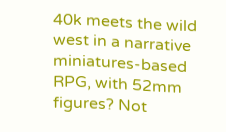40k meets the wild west in a narrative miniatures-based RPG, with 52mm figures? Not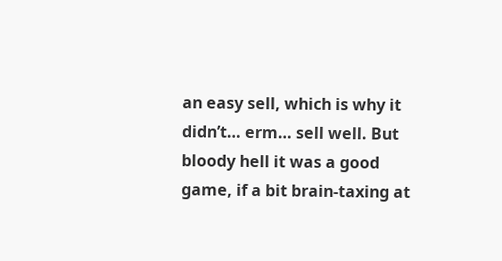an easy sell, which is why it didn’t… erm… sell well. But bloody hell it was a good game, if a bit brain-taxing at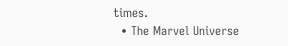times.
  • The Marvel Universe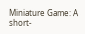Miniature Game: A short-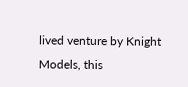lived venture by Knight Models, this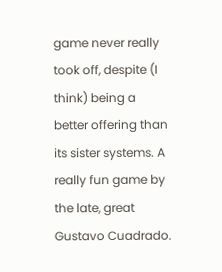game never really took off, despite (I think) being a better offering than its sister systems. A really fun game by the late, great Gustavo Cuadrado.